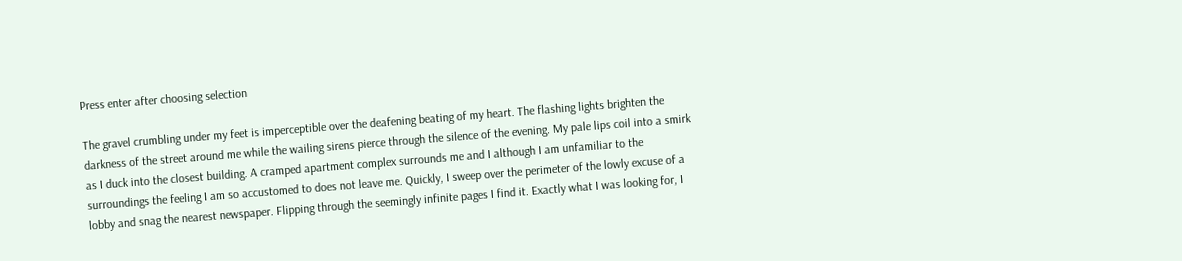Press enter after choosing selection

The gravel crumbling under my feet is imperceptible over the deafening beating of my heart. The flashing lights brighten the darkness of the street around me while the wailing sirens pierce through the silence of the evening. My pale lips coil into a smirk as I duck into the closest building. A cramped apartment complex surrounds me and I although I am unfamiliar to the surroundings the feeling I am so accustomed to does not leave me. Quickly, I sweep over the perimeter of the lowly excuse of a lobby and snag the nearest newspaper. Flipping through the seemingly infinite pages I find it. Exactly what I was looking for, I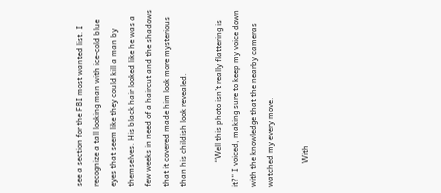see a section for the FBI most wanted list. I recognize a tall looking man with ice-cold blue eyes that seem like they could kill a man by themselves. His black hair looked like he was a few weeks in need of a haircut and the shadows that it covered made him look more mysterious than his childish look revealed.

            “Well this photo isn’t really flattering is it?” I voiced, making sure to keep my voice down with the knowledge that the nearby cameras watched my every move.

            With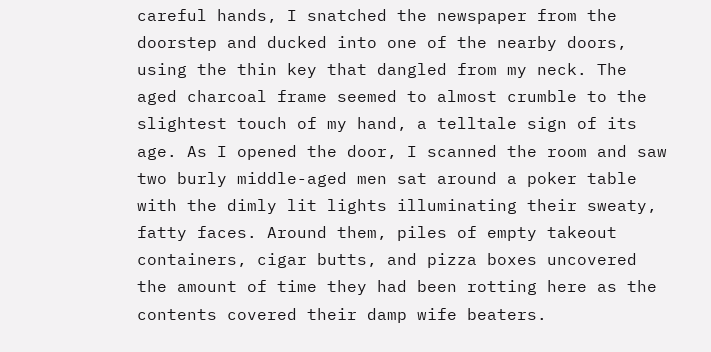careful hands, I snatched the newspaper from the doorstep and ducked into one of the nearby doors, using the thin key that dangled from my neck. The aged charcoal frame seemed to almost crumble to the slightest touch of my hand, a telltale sign of its age. As I opened the door, I scanned the room and saw two burly middle-aged men sat around a poker table with the dimly lit lights illuminating their sweaty, fatty faces. Around them, piles of empty takeout containers, cigar butts, and pizza boxes uncovered the amount of time they had been rotting here as the contents covered their damp wife beaters.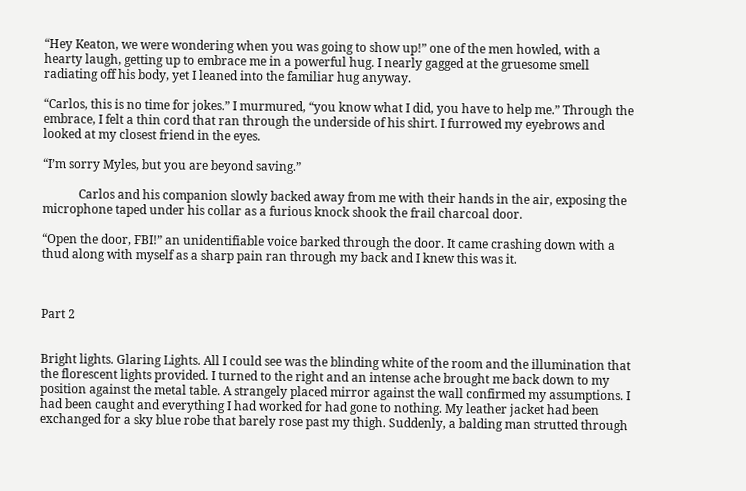“Hey Keaton, we were wondering when you was going to show up!” one of the men howled, with a hearty laugh, getting up to embrace me in a powerful hug. I nearly gagged at the gruesome smell radiating off his body, yet I leaned into the familiar hug anyway.

“Carlos, this is no time for jokes.” I murmured, “you know what I did, you have to help me.” Through the embrace, I felt a thin cord that ran through the underside of his shirt. I furrowed my eyebrows and looked at my closest friend in the eyes.

“I’m sorry Myles, but you are beyond saving.”

            Carlos and his companion slowly backed away from me with their hands in the air, exposing the microphone taped under his collar as a furious knock shook the frail charcoal door.

“Open the door, FBI!” an unidentifiable voice barked through the door. It came crashing down with a thud along with myself as a sharp pain ran through my back and I knew this was it.



Part 2


Bright lights. Glaring Lights. All I could see was the blinding white of the room and the illumination that the florescent lights provided. I turned to the right and an intense ache brought me back down to my position against the metal table. A strangely placed mirror against the wall confirmed my assumptions. I had been caught and everything I had worked for had gone to nothing. My leather jacket had been exchanged for a sky blue robe that barely rose past my thigh. Suddenly, a balding man strutted through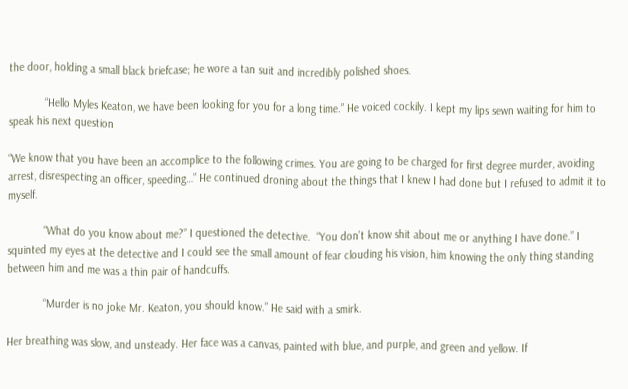the door, holding a small black briefcase; he wore a tan suit and incredibly polished shoes.

            “Hello Myles Keaton, we have been looking for you for a long time.” He voiced cockily. I kept my lips sewn waiting for him to speak his next question

“We know that you have been an accomplice to the following crimes. You are going to be charged for first degree murder, avoiding arrest, disrespecting an officer, speeding…” He continued droning about the things that I knew I had done but I refused to admit it to myself.

            “What do you know about me?” I questioned the detective.  “You don’t know shit about me or anything I have done.” I squinted my eyes at the detective and I could see the small amount of fear clouding his vision, him knowing the only thing standing between him and me was a thin pair of handcuffs.

            “Murder is no joke Mr. Keaton, you should know.” He said with a smirk.

Her breathing was slow, and unsteady. Her face was a canvas, painted with blue, and purple, and green and yellow. If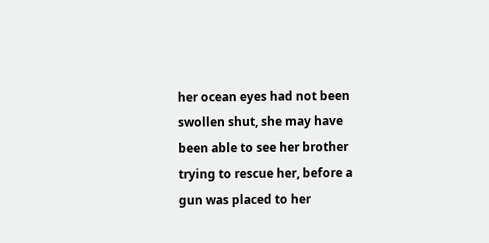her ocean eyes had not been swollen shut, she may have been able to see her brother trying to rescue her, before a gun was placed to her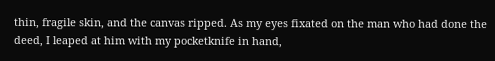thin, fragile skin, and the canvas ripped. As my eyes fixated on the man who had done the deed, I leaped at him with my pocketknife in hand,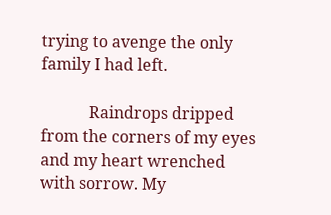trying to avenge the only family I had left.

            Raindrops dripped from the corners of my eyes and my heart wrenched with sorrow. My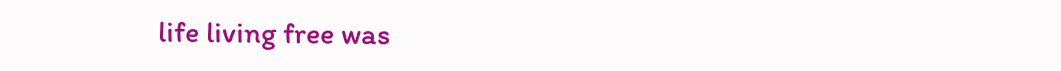life living free was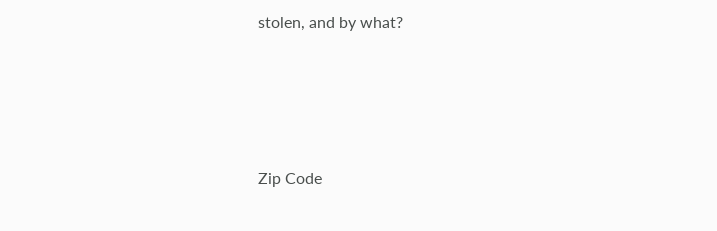stolen, and by what?






Zip Code